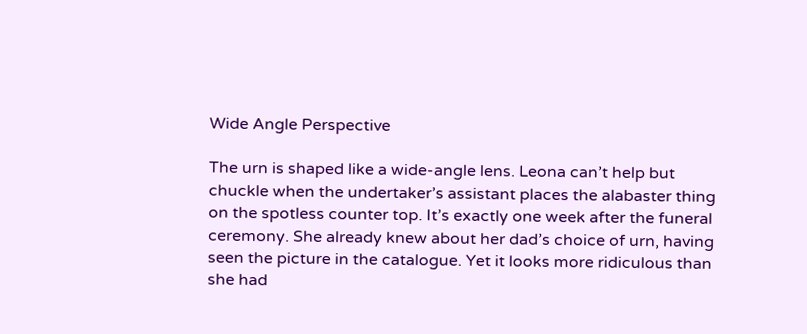Wide Angle Perspective

The urn is shaped like a wide-angle lens. Leona can’t help but chuckle when the undertaker’s assistant places the alabaster thing on the spotless counter top. It’s exactly one week after the funeral ceremony. She already knew about her dad’s choice of urn, having seen the picture in the catalogue. Yet it looks more ridiculous than she had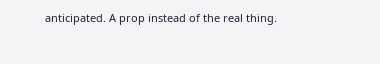anticipated. A prop instead of the real thing.